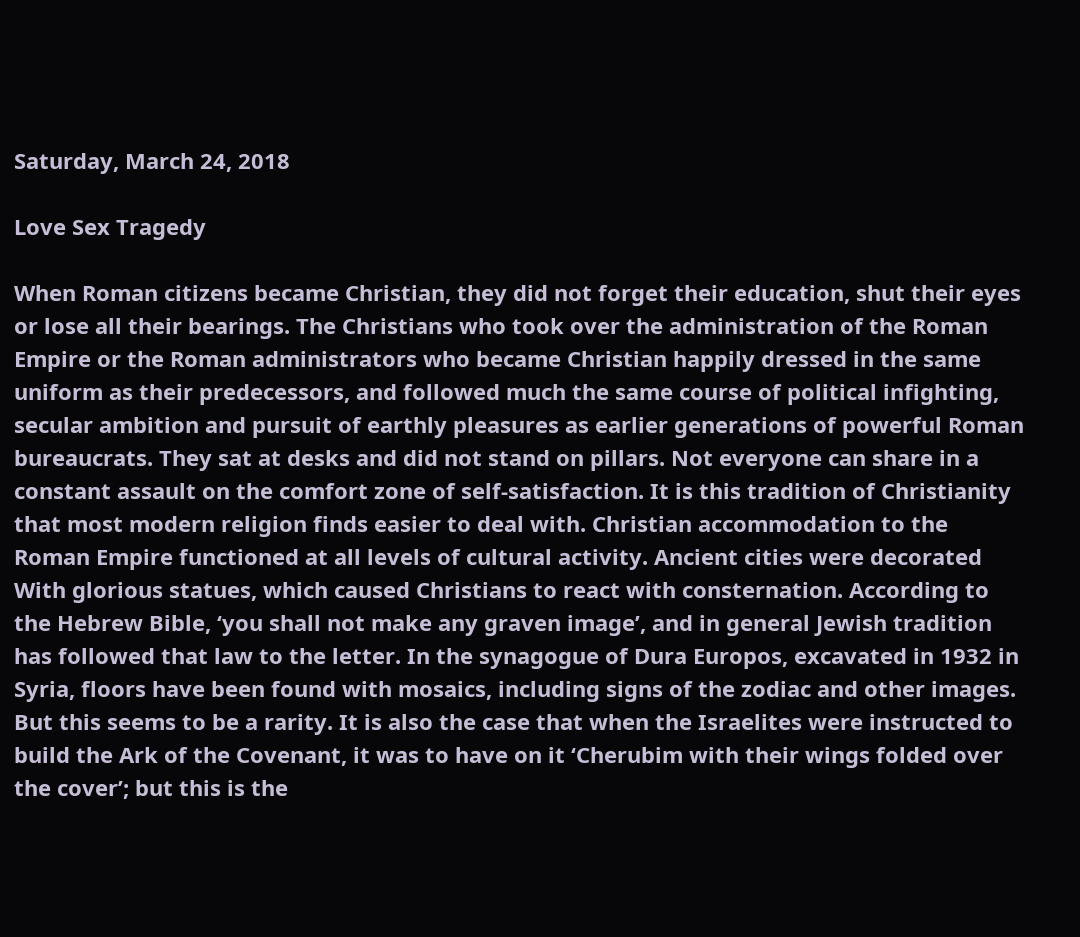Saturday, March 24, 2018

Love Sex Tragedy

When Roman citizens became Christian, they did not forget their education, shut their eyes or lose all their bearings. The Christians who took over the administration of the Roman Empire or the Roman administrators who became Christian happily dressed in the same uniform as their predecessors, and followed much the same course of political infighting, secular ambition and pursuit of earthly pleasures as earlier generations of powerful Roman bureaucrats. They sat at desks and did not stand on pillars. Not everyone can share in a constant assault on the comfort zone of self-satisfaction. It is this tradition of Christianity that most modern religion finds easier to deal with. Christian accommodation to the Roman Empire functioned at all levels of cultural activity. Ancient cities were decorated With glorious statues, which caused Christians to react with consternation. According to the Hebrew Bible, ‘you shall not make any graven image’, and in general Jewish tradition has followed that law to the letter. In the synagogue of Dura Europos, excavated in 1932 in Syria, floors have been found with mosaics, including signs of the zodiac and other images. But this seems to be a rarity. It is also the case that when the Israelites were instructed to build the Ark of the Covenant, it was to have on it ‘Cherubim with their wings folded over the cover’; but this is the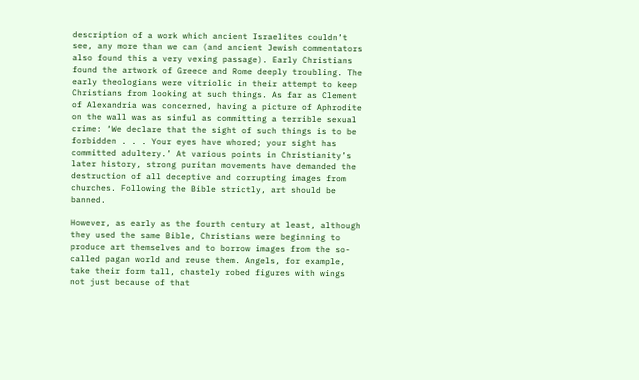description of a work which ancient Israelites couldn’t see, any more than we can (and ancient Jewish commentators also found this a very vexing passage). Early Christians found the artwork of Greece and Rome deeply troubling. The early theologians were vitriolic in their attempt to keep Christians from looking at such things. As far as Clement of Alexandria was concerned, having a picture of Aphrodite on the wall was as sinful as committing a terrible sexual crime: ‘We declare that the sight of such things is to be forbidden . . . Your eyes have whored; your sight has committed adultery.’ At various points in Christianity’s later history, strong puritan movements have demanded the destruction of all deceptive and corrupting images from churches. Following the Bible strictly, art should be banned.

However, as early as the fourth century at least, although they used the same Bible, Christians were beginning to produce art themselves and to borrow images from the so-called pagan world and reuse them. Angels, for example, take their form tall, chastely robed figures with wings not just because of that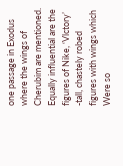one passage in Exodus where the wings of Cherubim are mentioned. Equally influential are the figures of Nike, ‘Vlctory’ -tall, chastely robed figures with wings which Were so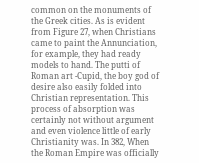common on the monuments of the Greek cities. As is evident from Figure 27, when Christians came to paint the Annunciation, for example, they had ready models to hand. The putti of Roman art -Cupid, the boy god of desire also easily folded into Christian representation. This process of absorption was certainly not without argument and even violence little of early Christianity was. In 382, When the Roman Empire was officially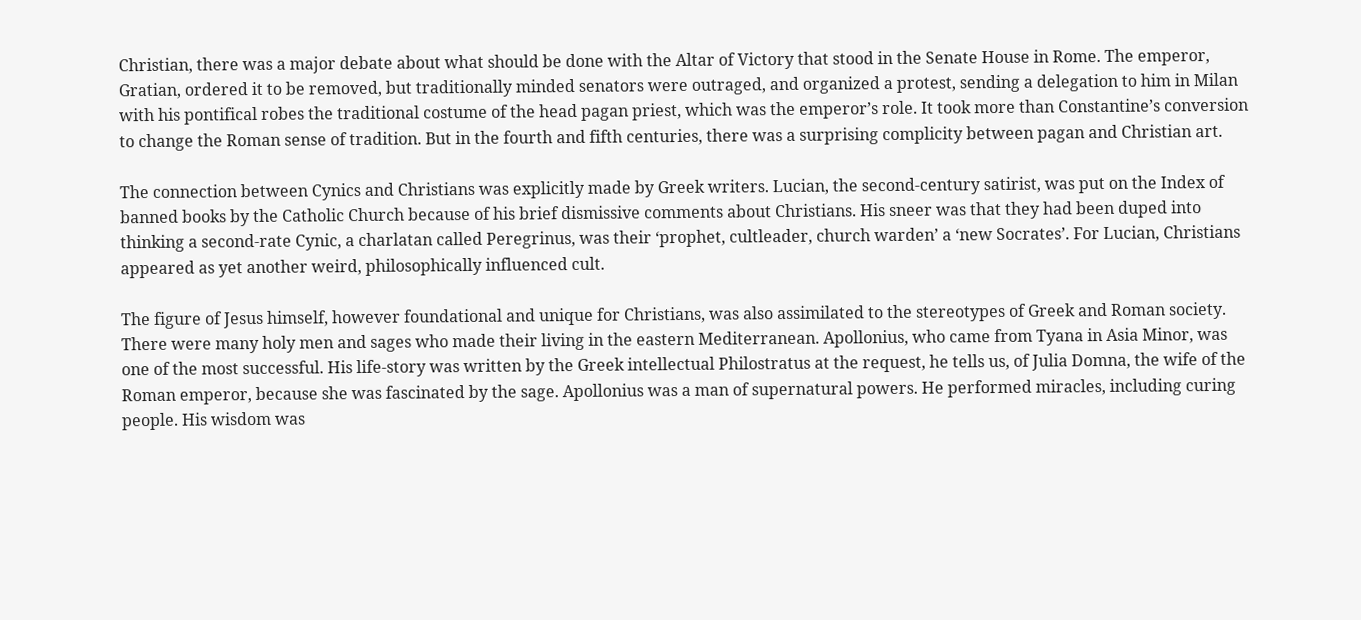Christian, there was a major debate about what should be done with the Altar of Victory that stood in the Senate House in Rome. The emperor, Gratian, ordered it to be removed, but traditionally minded senators were outraged, and organized a protest, sending a delegation to him in Milan with his pontifical robes the traditional costume of the head pagan priest, which was the emperor’s role. It took more than Constantine’s conversion to change the Roman sense of tradition. But in the fourth and fifth centuries, there was a surprising complicity between pagan and Christian art.

The connection between Cynics and Christians was explicitly made by Greek writers. Lucian, the second-century satirist, was put on the Index of banned books by the Catholic Church because of his brief dismissive comments about Christians. His sneer was that they had been duped into thinking a second-rate Cynic, a charlatan called Peregrinus, was their ‘prophet, cultleader, church warden’ a ‘new Socrates’. For Lucian, Christians appeared as yet another weird, philosophically influenced cult.

The figure of Jesus himself, however foundational and unique for Christians, was also assimilated to the stereotypes of Greek and Roman society. There were many holy men and sages who made their living in the eastern Mediterranean. Apollonius, who came from Tyana in Asia Minor, was one of the most successful. His life-story was written by the Greek intellectual Philostratus at the request, he tells us, of Julia Domna, the wife of the Roman emperor, because she was fascinated by the sage. Apollonius was a man of supernatural powers. He performed miracles, including curing people. His wisdom was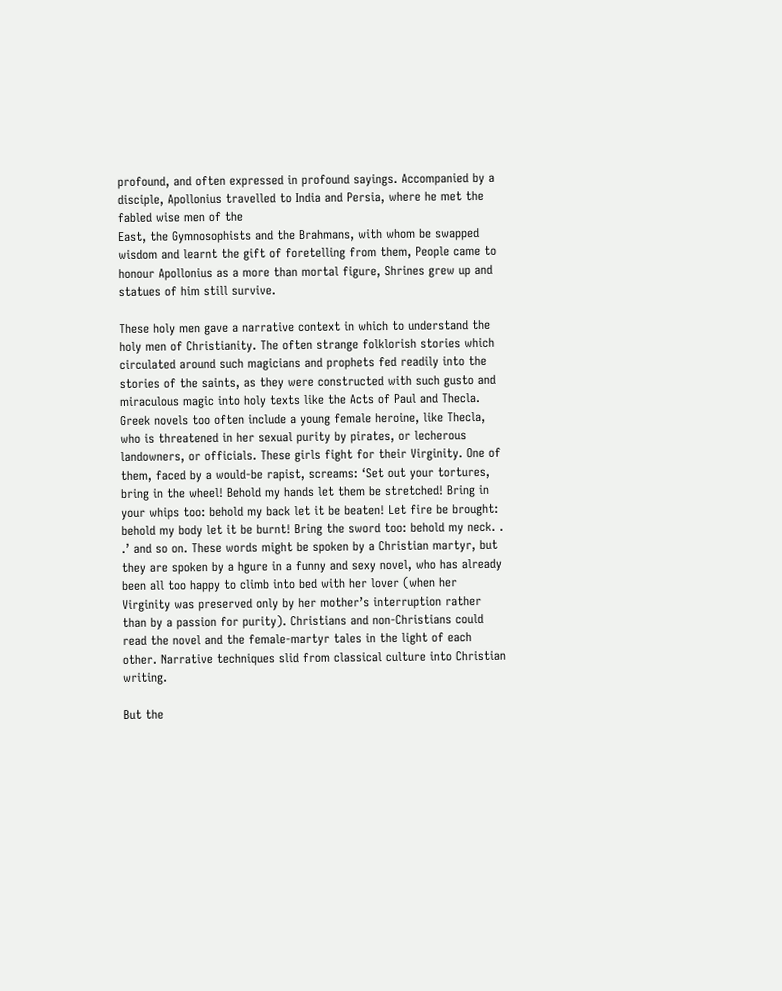profound, and often expressed in profound sayings. Accompanied by a disciple, Apollonius travelled to India and Persia, where he met the fabled wise men of the
East, the Gymnosophists and the Brahmans, with whom be swapped wisdom and learnt the gift of foretelling from them, People came to honour Apollonius as a more than mortal figure, Shrines grew up and statues of him still survive.

These holy men gave a narrative context in which to understand the holy men of Christianity. The often strange folklorish stories which circulated around such magicians and prophets fed readily into the stories of the saints, as they were constructed with such gusto and miraculous magic into holy texts like the Acts of Paul and Thecla. Greek novels too often include a young female heroine, like Thecla, who is threatened in her sexual purity by pirates, or lecherous landowners, or officials. These girls fight for their Virginity. One of them, faced by a would-be rapist, screams: ‘Set out your tortures, bring in the wheel! Behold my hands let them be stretched! Bring in your whips too: behold my back let it be beaten! Let fire be brought: behold my body let it be burnt! Bring the sword too: behold my neck. . .’ and so on. These words might be spoken by a Christian martyr, but they are spoken by a hgure in a funny and sexy novel, who has already been all too happy to climb into bed with her lover (when her Virginity was preserved only by her mother’s interruption rather than by a passion for purity). Christians and non-Christians could read the novel and the female-martyr tales in the light of each other. Narrative techniques slid from classical culture into Christian writing.

But the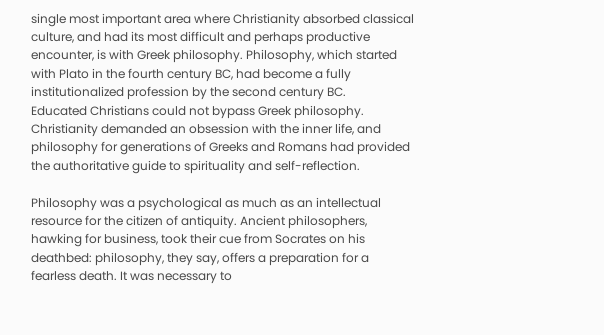single most important area where Christianity absorbed classical culture, and had its most difficult and perhaps productive encounter, is with Greek philosophy. Philosophy, which started with Plato in the fourth century BC, had become a fully institutionalized profession by the second century BC.
Educated Christians could not bypass Greek philosophy. Christianity demanded an obsession with the inner life, and philosophy for generations of Greeks and Romans had provided the authoritative guide to spirituality and self-reflection.

Philosophy was a psychological as much as an intellectual resource for the citizen of antiquity. Ancient philosophers, hawking for business, took their cue from Socrates on his deathbed: philosophy, they say, offers a preparation for a fearless death. It was necessary to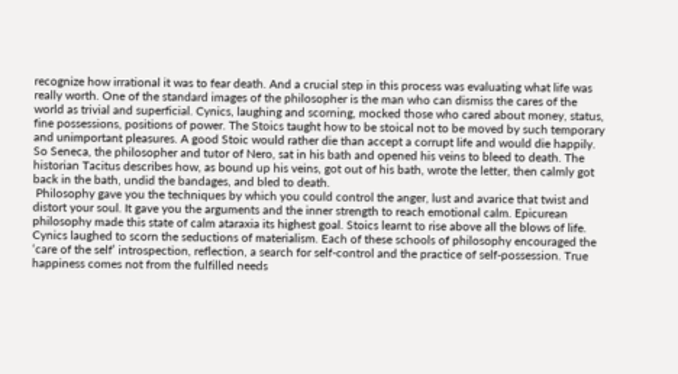recognize how irrational it was to fear death. And a crucial step in this process was evaluating what life was really worth. One of the standard images of the philosopher is the man who can dismiss the cares of the world as trivial and superficial. Cynics, laughing and scorning, mocked those who cared about money, status, fine possessions, positions of power. The Stoics taught how to be stoical not to be moved by such temporary and unimportant pleasures. A good Stoic would rather die than accept a corrupt life and would die happily. So Seneca, the philosopher and tutor of Nero, sat in his bath and opened his veins to bleed to death. The historian Tacitus describes how, as bound up his veins, got out of his bath, wrote the letter, then calmly got back in the bath, undid the bandages, and bled to death.
 Philosophy gave you the techniques by which you could control the anger, lust and avarice that twist and distort your soul. It gave you the arguments and the inner strength to reach emotional calm. Epicurean philosophy made this state of calm ataraxia its highest goal. Stoics learnt to rise above all the blows of life. Cynics laughed to scorn the seductions of materialism. Each of these schools of philosophy encouraged the ‘care of the self’ introspection, reflection, a search for self-control and the practice of self-possession. True happiness comes not from the fulfilled needs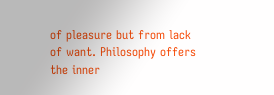of pleasure but from lack of want. Philosophy offers the inner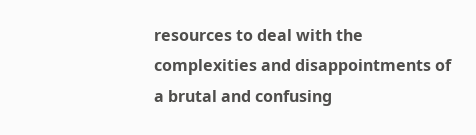resources to deal with the complexities and disappointments of a brutal and confusing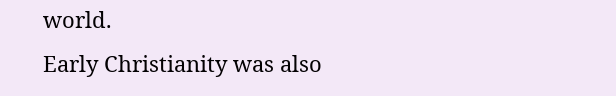world.
Early Christianity was also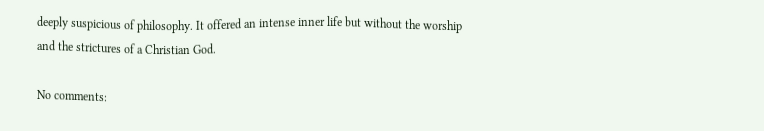deeply suspicious of philosophy. It offered an intense inner life but without the worship and the strictures of a Christian God.

No comments: